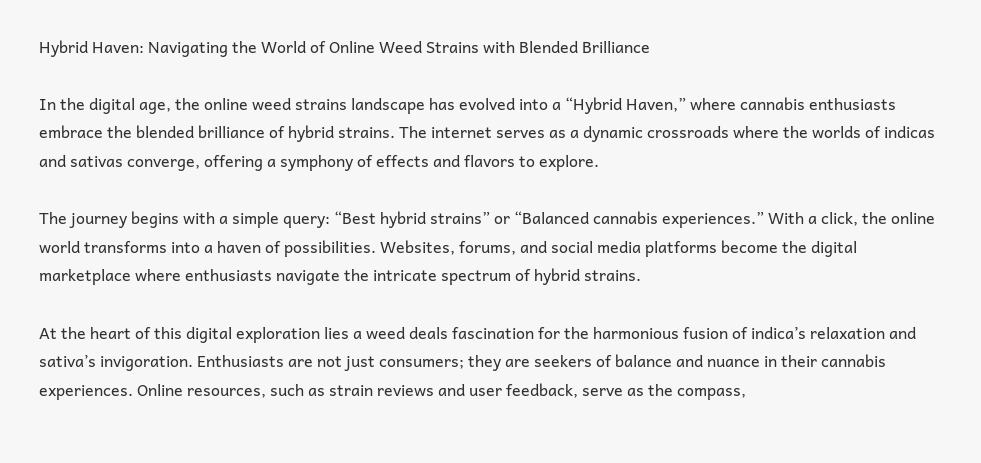Hybrid Haven: Navigating the World of Online Weed Strains with Blended Brilliance

In the digital age, the online weed strains landscape has evolved into a “Hybrid Haven,” where cannabis enthusiasts embrace the blended brilliance of hybrid strains. The internet serves as a dynamic crossroads where the worlds of indicas and sativas converge, offering a symphony of effects and flavors to explore.

The journey begins with a simple query: “Best hybrid strains” or “Balanced cannabis experiences.” With a click, the online world transforms into a haven of possibilities. Websites, forums, and social media platforms become the digital marketplace where enthusiasts navigate the intricate spectrum of hybrid strains.

At the heart of this digital exploration lies a weed deals fascination for the harmonious fusion of indica’s relaxation and sativa’s invigoration. Enthusiasts are not just consumers; they are seekers of balance and nuance in their cannabis experiences. Online resources, such as strain reviews and user feedback, serve as the compass,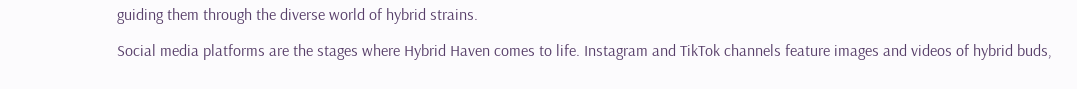guiding them through the diverse world of hybrid strains.

Social media platforms are the stages where Hybrid Haven comes to life. Instagram and TikTok channels feature images and videos of hybrid buds,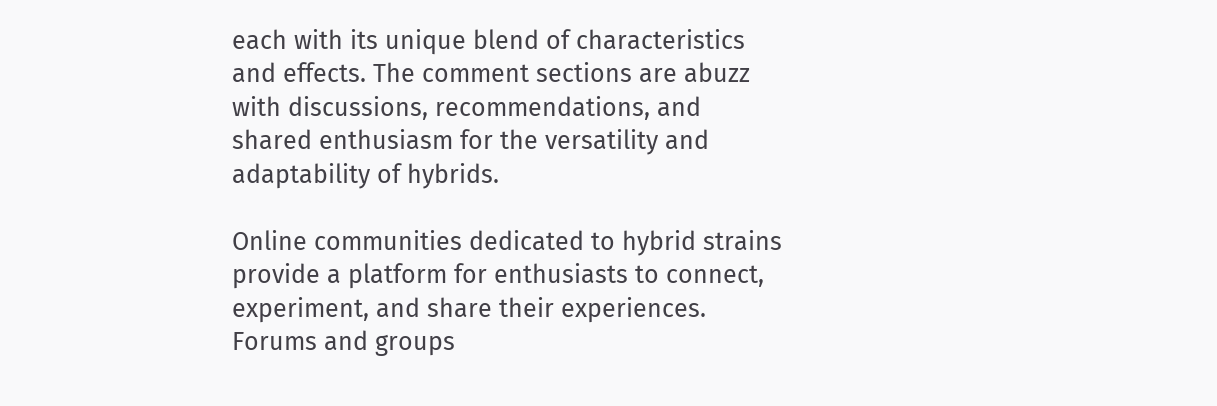each with its unique blend of characteristics and effects. The comment sections are abuzz with discussions, recommendations, and shared enthusiasm for the versatility and adaptability of hybrids.

Online communities dedicated to hybrid strains provide a platform for enthusiasts to connect, experiment, and share their experiences. Forums and groups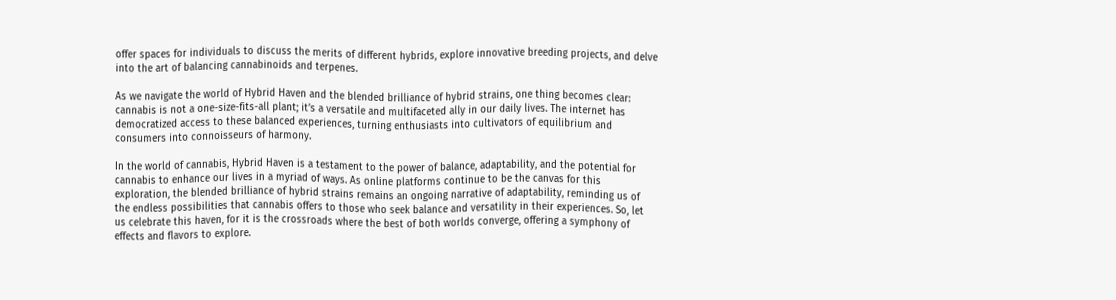offer spaces for individuals to discuss the merits of different hybrids, explore innovative breeding projects, and delve into the art of balancing cannabinoids and terpenes.

As we navigate the world of Hybrid Haven and the blended brilliance of hybrid strains, one thing becomes clear: cannabis is not a one-size-fits-all plant; it’s a versatile and multifaceted ally in our daily lives. The internet has democratized access to these balanced experiences, turning enthusiasts into cultivators of equilibrium and consumers into connoisseurs of harmony.

In the world of cannabis, Hybrid Haven is a testament to the power of balance, adaptability, and the potential for cannabis to enhance our lives in a myriad of ways. As online platforms continue to be the canvas for this exploration, the blended brilliance of hybrid strains remains an ongoing narrative of adaptability, reminding us of the endless possibilities that cannabis offers to those who seek balance and versatility in their experiences. So, let us celebrate this haven, for it is the crossroads where the best of both worlds converge, offering a symphony of effects and flavors to explore.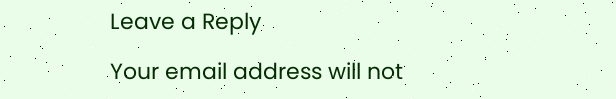Leave a Reply

Your email address will not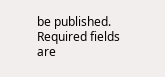be published. Required fields are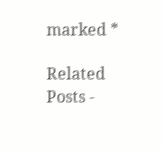marked *

Related Posts -